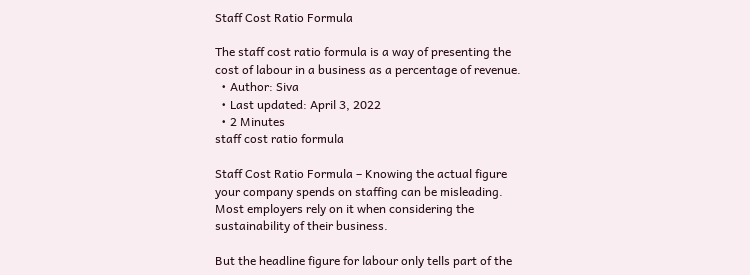Staff Cost Ratio Formula

The staff cost ratio formula is a way of presenting the cost of labour in a business as a percentage of revenue.
  • Author: Siva
  • Last updated: April 3, 2022
  • 2 Minutes
staff cost ratio formula

Staff Cost Ratio Formula – Knowing the actual figure your company spends on staffing can be misleading. Most employers rely on it when considering the sustainability of their business.

But the headline figure for labour only tells part of the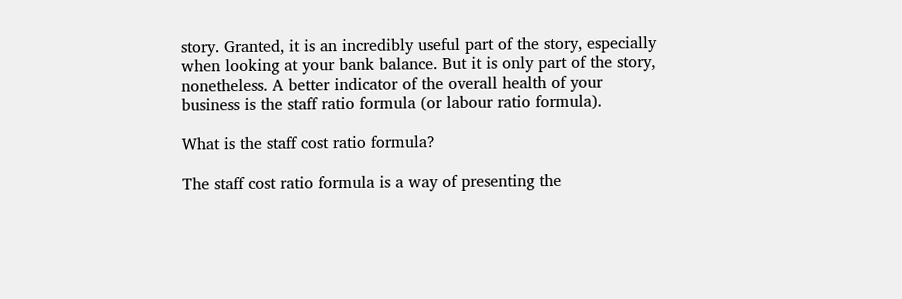story. Granted, it is an incredibly useful part of the story, especially when looking at your bank balance. But it is only part of the story, nonetheless. A better indicator of the overall health of your business is the staff ratio formula (or labour ratio formula).

What is the staff cost ratio formula?

The staff cost ratio formula is a way of presenting the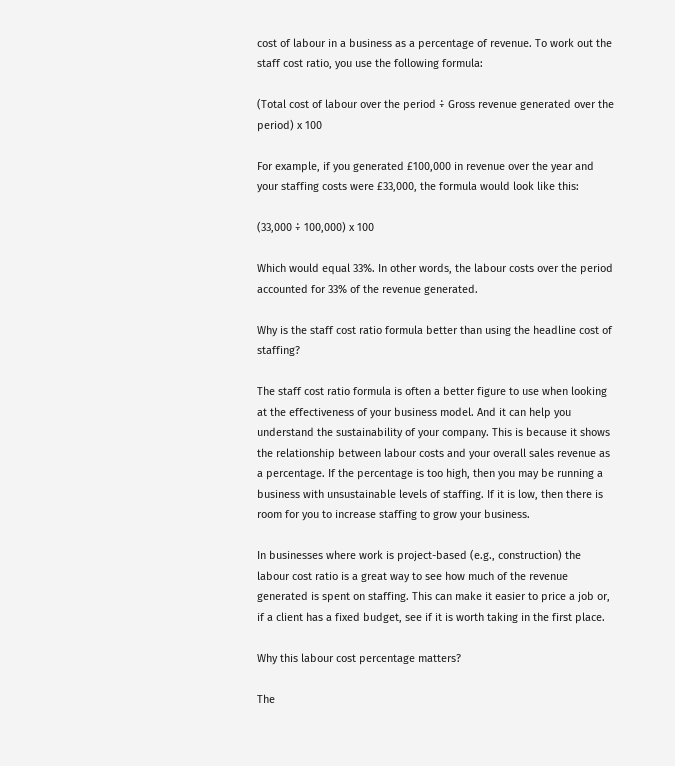cost of labour in a business as a percentage of revenue. To work out the staff cost ratio, you use the following formula:

(Total cost of labour over the period ÷ Gross revenue generated over the period) x 100

For example, if you generated £100,000 in revenue over the year and your staffing costs were £33,000, the formula would look like this:

(33,000 ÷ 100,000) x 100

Which would equal 33%. In other words, the labour costs over the period accounted for 33% of the revenue generated.

Why is the staff cost ratio formula better than using the headline cost of staffing?

The staff cost ratio formula is often a better figure to use when looking at the effectiveness of your business model. And it can help you understand the sustainability of your company. This is because it shows the relationship between labour costs and your overall sales revenue as a percentage. If the percentage is too high, then you may be running a business with unsustainable levels of staffing. If it is low, then there is room for you to increase staffing to grow your business.

In businesses where work is project-based (e.g., construction) the labour cost ratio is a great way to see how much of the revenue generated is spent on staffing. This can make it easier to price a job or, if a client has a fixed budget, see if it is worth taking in the first place.

Why this labour cost percentage matters?

The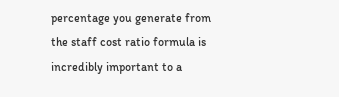percentage you generate from the staff cost ratio formula is incredibly important to a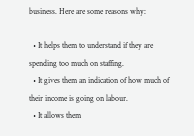business. Here are some reasons why:

  • It helps them to understand if they are spending too much on staffing.
  • It gives them an indication of how much of their income is going on labour.
  • It allows them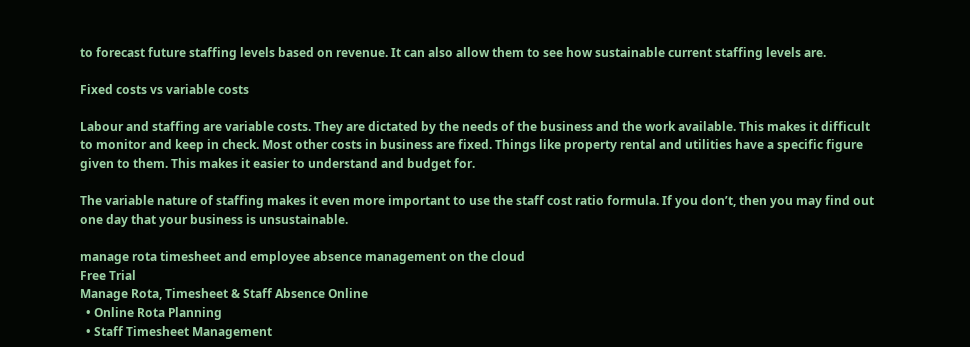to forecast future staffing levels based on revenue. It can also allow them to see how sustainable current staffing levels are.

Fixed costs vs variable costs

Labour and staffing are variable costs. They are dictated by the needs of the business and the work available. This makes it difficult to monitor and keep in check. Most other costs in business are fixed. Things like property rental and utilities have a specific figure given to them. This makes it easier to understand and budget for.

The variable nature of staffing makes it even more important to use the staff cost ratio formula. If you don’t, then you may find out one day that your business is unsustainable.

manage rota timesheet and employee absence management on the cloud
Free Trial
Manage Rota, Timesheet & Staff Absence Online
  • Online Rota Planning
  • Staff Timesheet Management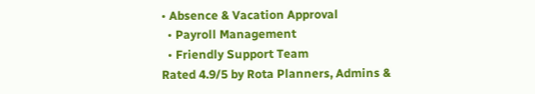• Absence & Vacation Approval
  • Payroll Management
  • Friendly Support Team
Rated 4.9/5 by Rota Planners, Admins &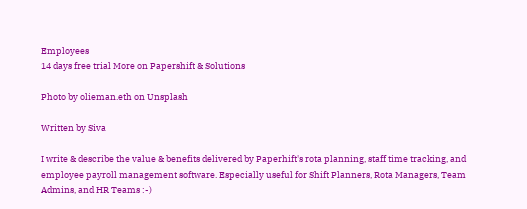Employees
14 days free trial More on Papershift & Solutions

Photo by olieman.eth on Unsplash

Written by Siva

I write & describe the value & benefits delivered by Paperhift's rota planning, staff time tracking, and employee payroll management software. Especially useful for Shift Planners, Rota Managers, Team Admins, and HR Teams :-)